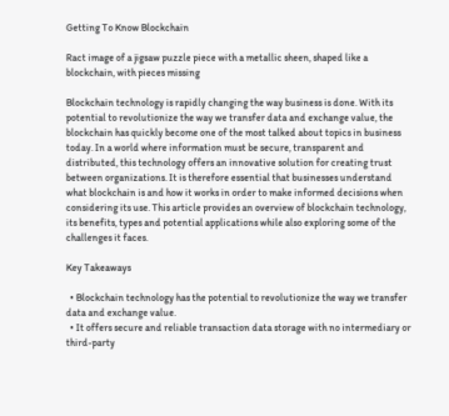Getting To Know Blockchain

Ract image of a jigsaw puzzle piece with a metallic sheen, shaped like a blockchain, with pieces missing

Blockchain technology is rapidly changing the way business is done. With its potential to revolutionize the way we transfer data and exchange value, the blockchain has quickly become one of the most talked about topics in business today. In a world where information must be secure, transparent and distributed, this technology offers an innovative solution for creating trust between organizations. It is therefore essential that businesses understand what blockchain is and how it works in order to make informed decisions when considering its use. This article provides an overview of blockchain technology, its benefits, types and potential applications while also exploring some of the challenges it faces.

Key Takeaways

  • Blockchain technology has the potential to revolutionize the way we transfer data and exchange value.
  • It offers secure and reliable transaction data storage with no intermediary or third-party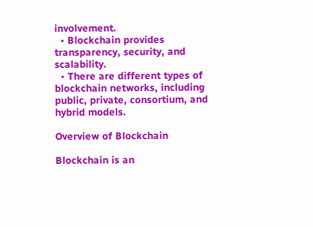involvement.
  • Blockchain provides transparency, security, and scalability.
  • There are different types of blockchain networks, including public, private, consortium, and hybrid models.

Overview of Blockchain

Blockchain is an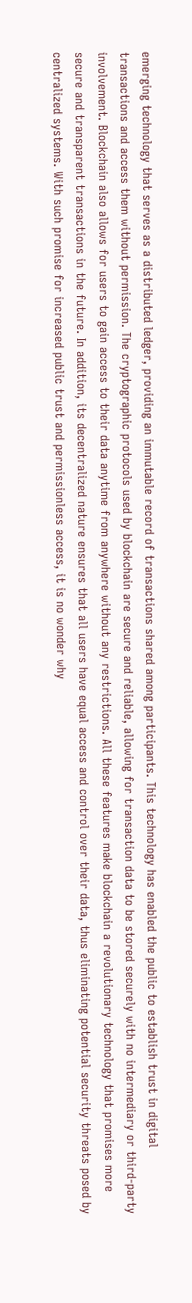emerging technology that serves as a distributed ledger, providing an immutable record of transactions shared among participants. This technology has enabled the public to establish trust in digital transactions and access them without permission. The cryptographic protocols used by blockchain are secure and reliable, allowing for transaction data to be stored securely with no intermediary or third-party involvement. Blockchain also allows for users to gain access to their data anytime from anywhere without any restrictions. All these features make blockchain a revolutionary technology that promises more secure and transparent transactions in the future. In addition, its decentralized nature ensures that all users have equal access and control over their data, thus eliminating potential security threats posed by centralized systems. With such promise for increased public trust and permissionless access, it is no wonder why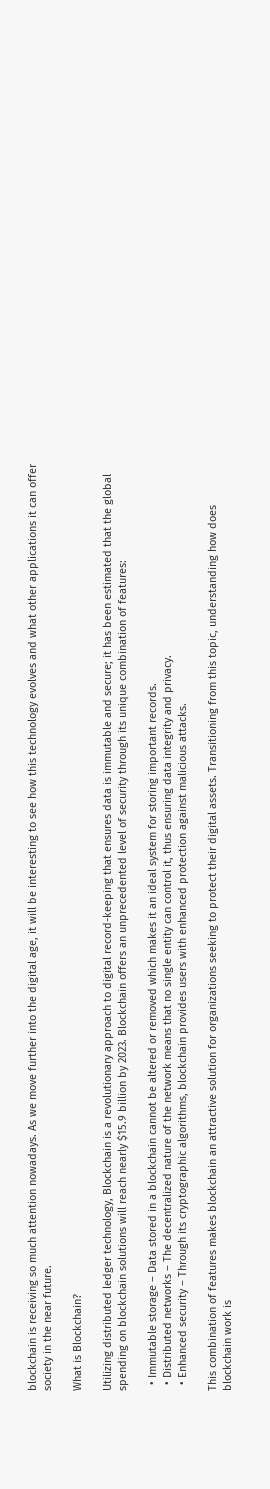blockchain is receiving so much attention nowadays. As we move further into the digital age, it will be interesting to see how this technology evolves and what other applications it can offer society in the near future.

What is Blockchain?

Utilizing distributed ledger technology, Blockchain is a revolutionary approach to digital record-keeping that ensures data is immutable and secure; it has been estimated that the global spending on blockchain solutions will reach nearly $15.9 billion by 2023. Blockchain offers an unprecedented level of security through its unique combination of features:

  • Immutable storage – Data stored in a blockchain cannot be altered or removed which makes it an ideal system for storing important records.
  • Distributed networks – The decentralized nature of the network means that no single entity can control it, thus ensuring data integrity and privacy.
  • Enhanced security – Through its cryptographic algorithms, blockchain provides users with enhanced protection against malicious attacks.

This combination of features makes blockchain an attractive solution for organizations seeking to protect their digital assets. Transitioning from this topic, understanding how does blockchain work is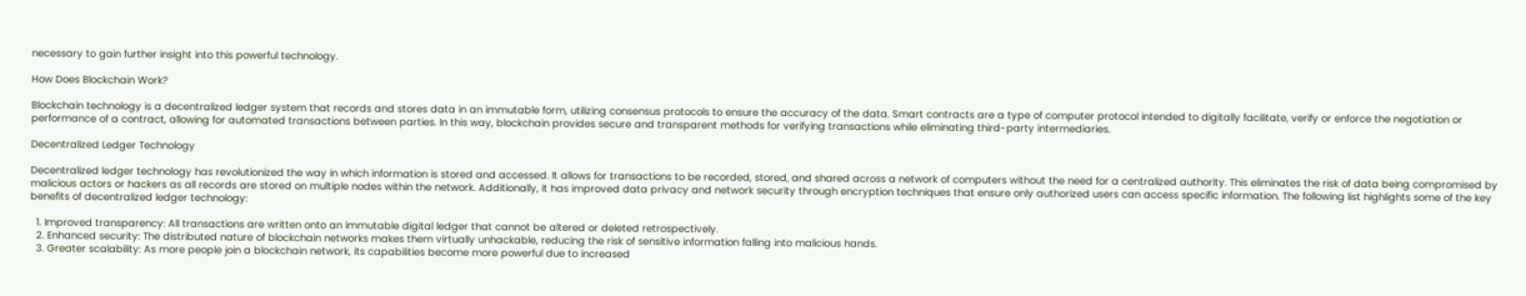necessary to gain further insight into this powerful technology.

How Does Blockchain Work?

Blockchain technology is a decentralized ledger system that records and stores data in an immutable form, utilizing consensus protocols to ensure the accuracy of the data. Smart contracts are a type of computer protocol intended to digitally facilitate, verify or enforce the negotiation or performance of a contract, allowing for automated transactions between parties. In this way, blockchain provides secure and transparent methods for verifying transactions while eliminating third-party intermediaries.

Decentralized Ledger Technology

Decentralized ledger technology has revolutionized the way in which information is stored and accessed. It allows for transactions to be recorded, stored, and shared across a network of computers without the need for a centralized authority. This eliminates the risk of data being compromised by malicious actors or hackers as all records are stored on multiple nodes within the network. Additionally, it has improved data privacy and network security through encryption techniques that ensure only authorized users can access specific information. The following list highlights some of the key benefits of decentralized ledger technology:

  1. Improved transparency: All transactions are written onto an immutable digital ledger that cannot be altered or deleted retrospectively.
  2. Enhanced security: The distributed nature of blockchain networks makes them virtually unhackable, reducing the risk of sensitive information falling into malicious hands.
  3. Greater scalability: As more people join a blockchain network, its capabilities become more powerful due to increased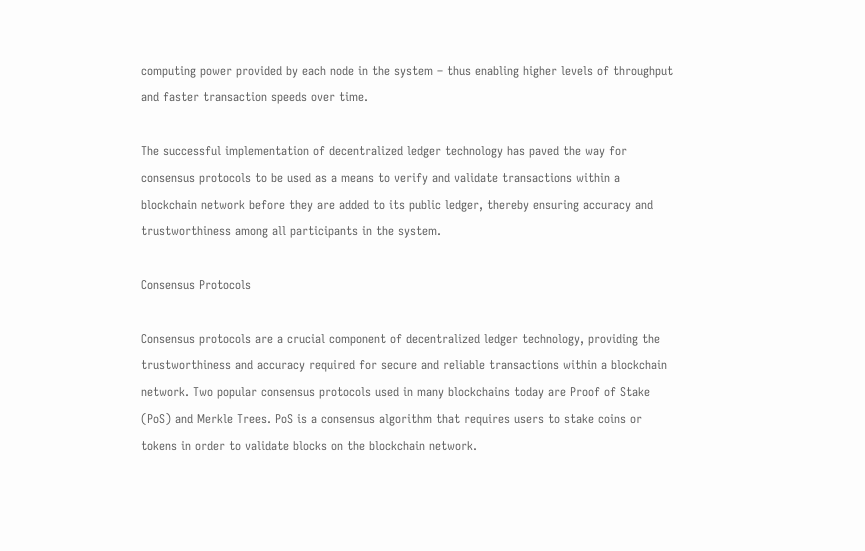computing power provided by each node in the system – thus enabling higher levels of throughput and faster transaction speeds over time.

The successful implementation of decentralized ledger technology has paved the way for consensus protocols to be used as a means to verify and validate transactions within a blockchain network before they are added to its public ledger, thereby ensuring accuracy and trustworthiness among all participants in the system.

Consensus Protocols

Consensus protocols are a crucial component of decentralized ledger technology, providing the trustworthiness and accuracy required for secure and reliable transactions within a blockchain network. Two popular consensus protocols used in many blockchains today are Proof of Stake (PoS) and Merkle Trees. PoS is a consensus algorithm that requires users to stake coins or tokens in order to validate blocks on the blockchain network.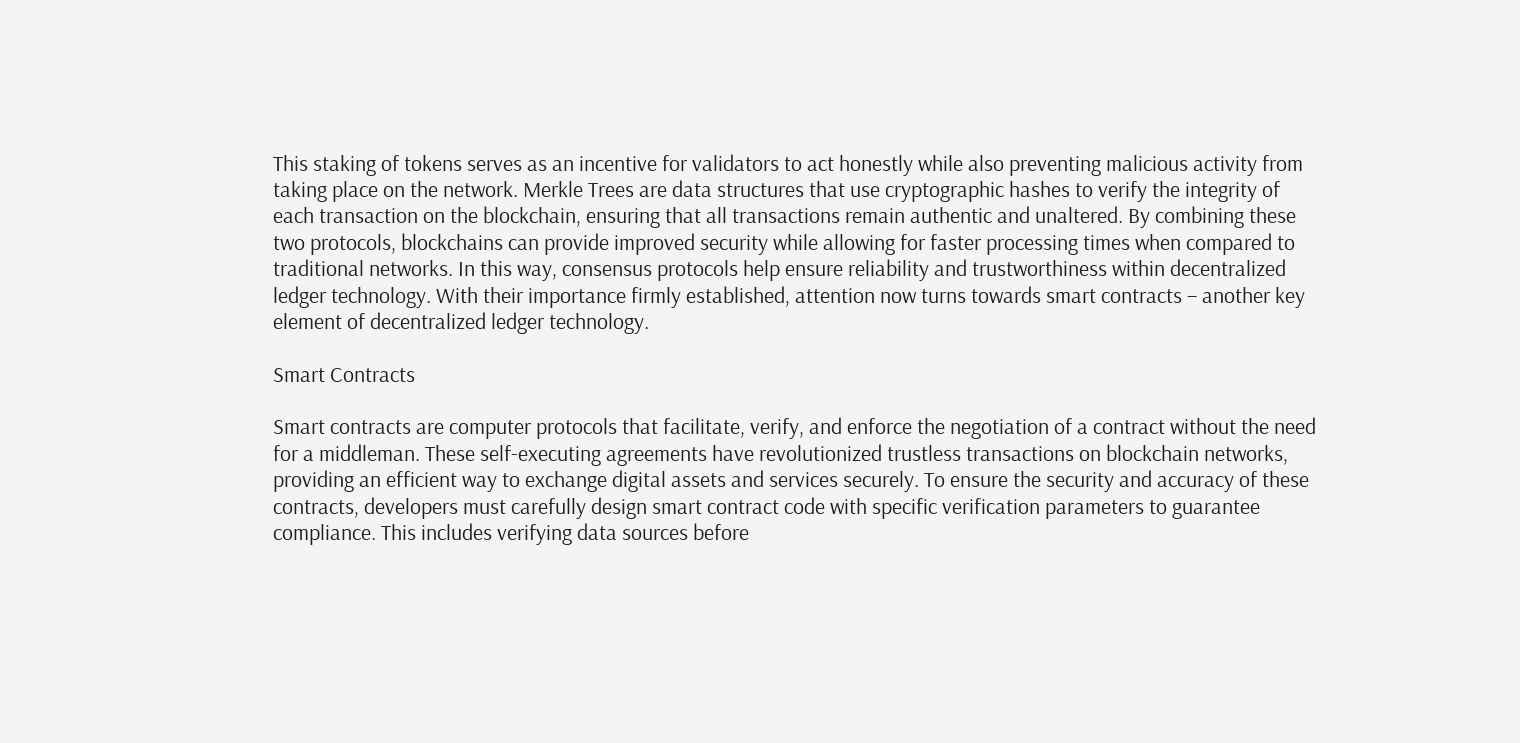This staking of tokens serves as an incentive for validators to act honestly while also preventing malicious activity from taking place on the network. Merkle Trees are data structures that use cryptographic hashes to verify the integrity of each transaction on the blockchain, ensuring that all transactions remain authentic and unaltered. By combining these two protocols, blockchains can provide improved security while allowing for faster processing times when compared to traditional networks. In this way, consensus protocols help ensure reliability and trustworthiness within decentralized ledger technology. With their importance firmly established, attention now turns towards smart contracts – another key element of decentralized ledger technology.

Smart Contracts

Smart contracts are computer protocols that facilitate, verify, and enforce the negotiation of a contract without the need for a middleman. These self-executing agreements have revolutionized trustless transactions on blockchain networks, providing an efficient way to exchange digital assets and services securely. To ensure the security and accuracy of these contracts, developers must carefully design smart contract code with specific verification parameters to guarantee compliance. This includes verifying data sources before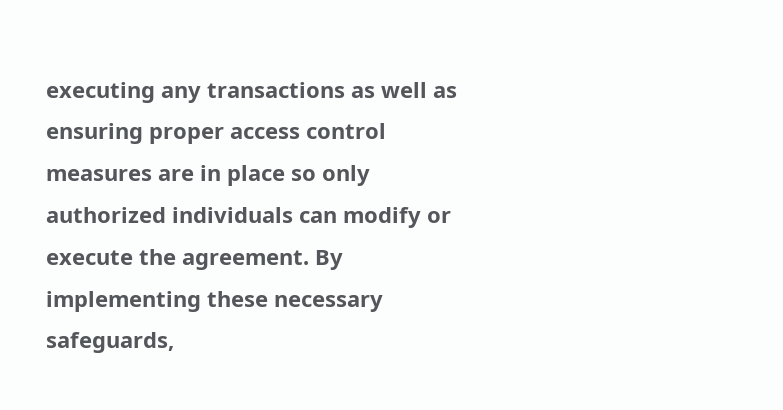executing any transactions as well as ensuring proper access control measures are in place so only authorized individuals can modify or execute the agreement. By implementing these necessary safeguards,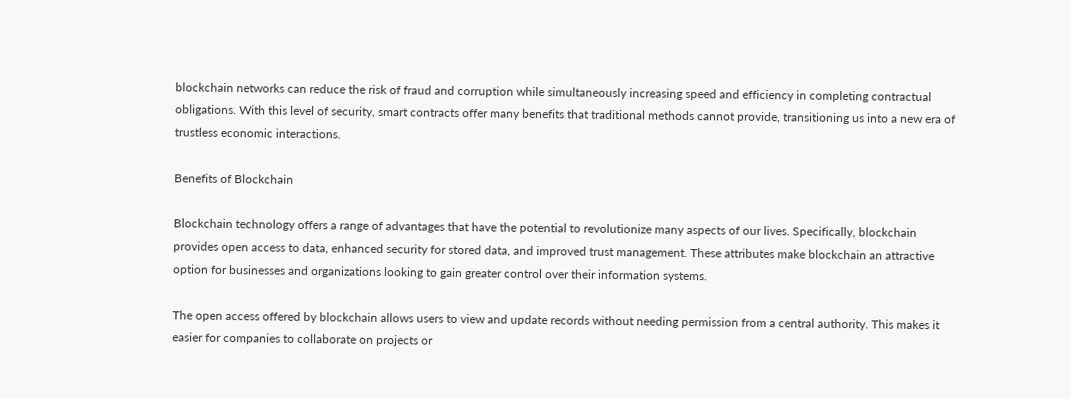blockchain networks can reduce the risk of fraud and corruption while simultaneously increasing speed and efficiency in completing contractual obligations. With this level of security, smart contracts offer many benefits that traditional methods cannot provide, transitioning us into a new era of trustless economic interactions.

Benefits of Blockchain

Blockchain technology offers a range of advantages that have the potential to revolutionize many aspects of our lives. Specifically, blockchain provides open access to data, enhanced security for stored data, and improved trust management. These attributes make blockchain an attractive option for businesses and organizations looking to gain greater control over their information systems.

The open access offered by blockchain allows users to view and update records without needing permission from a central authority. This makes it easier for companies to collaborate on projects or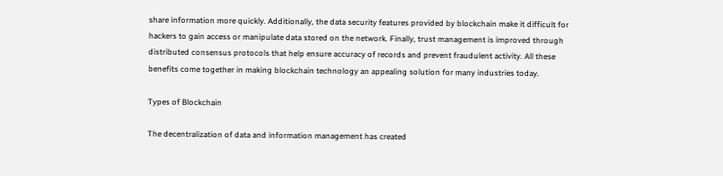share information more quickly. Additionally, the data security features provided by blockchain make it difficult for hackers to gain access or manipulate data stored on the network. Finally, trust management is improved through distributed consensus protocols that help ensure accuracy of records and prevent fraudulent activity. All these benefits come together in making blockchain technology an appealing solution for many industries today.

Types of Blockchain

The decentralization of data and information management has created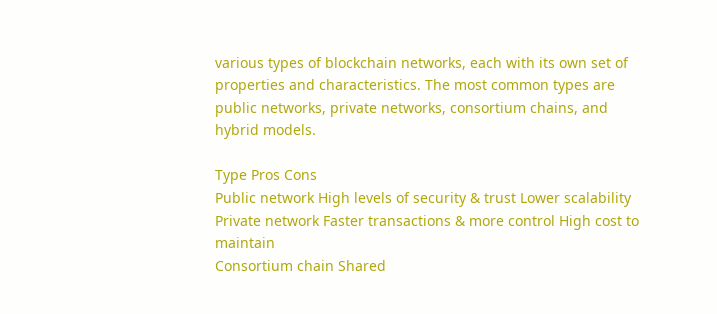various types of blockchain networks, each with its own set of properties and characteristics. The most common types are public networks, private networks, consortium chains, and hybrid models.

Type Pros Cons
Public network High levels of security & trust Lower scalability
Private network Faster transactions & more control High cost to maintain
Consortium chain Shared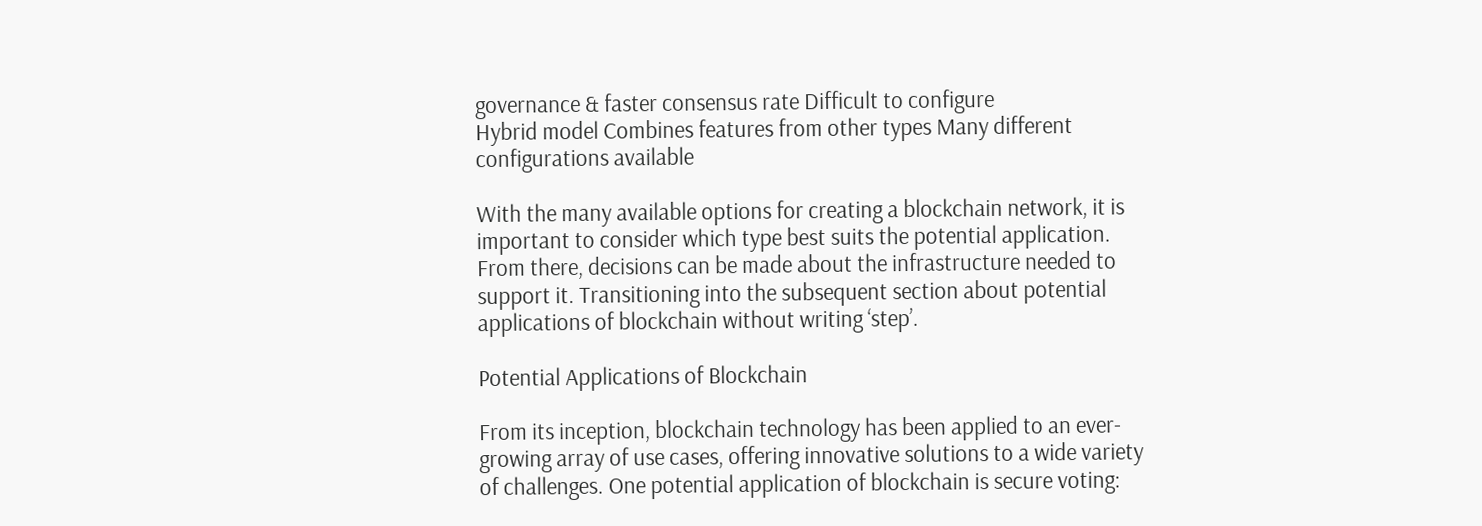governance & faster consensus rate Difficult to configure
Hybrid model Combines features from other types Many different configurations available

With the many available options for creating a blockchain network, it is important to consider which type best suits the potential application. From there, decisions can be made about the infrastructure needed to support it. Transitioning into the subsequent section about potential applications of blockchain without writing ‘step’.

Potential Applications of Blockchain

From its inception, blockchain technology has been applied to an ever-growing array of use cases, offering innovative solutions to a wide variety of challenges. One potential application of blockchain is secure voting: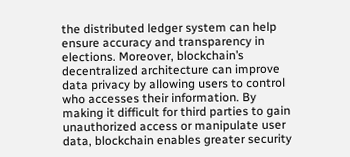the distributed ledger system can help ensure accuracy and transparency in elections. Moreover, blockchain’s decentralized architecture can improve data privacy by allowing users to control who accesses their information. By making it difficult for third parties to gain unauthorized access or manipulate user data, blockchain enables greater security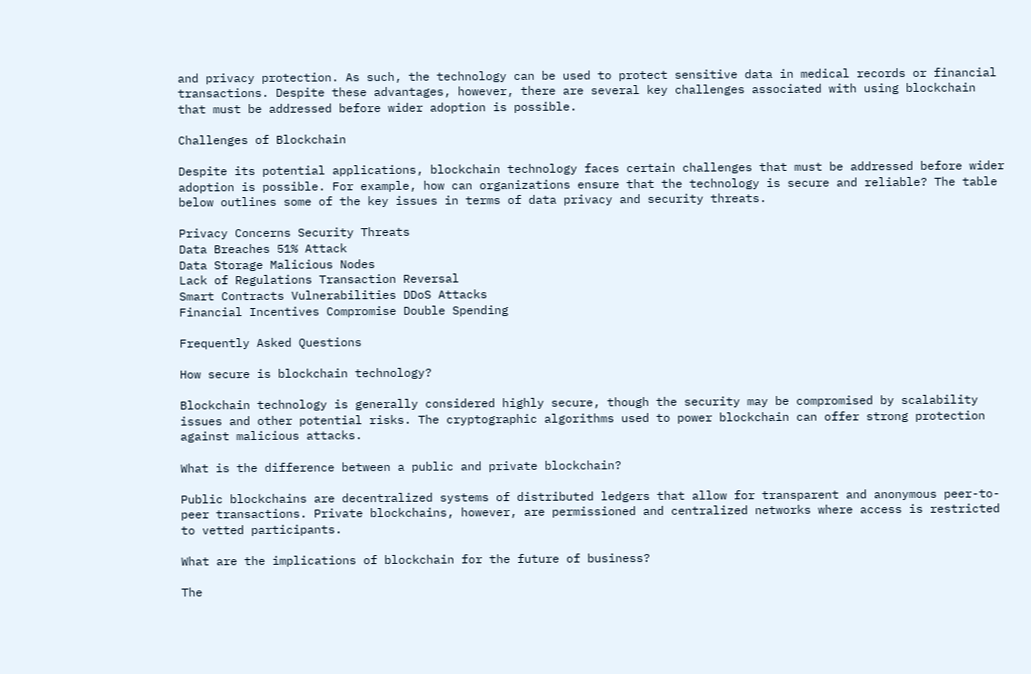and privacy protection. As such, the technology can be used to protect sensitive data in medical records or financial transactions. Despite these advantages, however, there are several key challenges associated with using blockchain that must be addressed before wider adoption is possible.

Challenges of Blockchain

Despite its potential applications, blockchain technology faces certain challenges that must be addressed before wider adoption is possible. For example, how can organizations ensure that the technology is secure and reliable? The table below outlines some of the key issues in terms of data privacy and security threats.

Privacy Concerns Security Threats
Data Breaches 51% Attack
Data Storage Malicious Nodes
Lack of Regulations Transaction Reversal
Smart Contracts Vulnerabilities DDoS Attacks
Financial Incentives Compromise Double Spending

Frequently Asked Questions

How secure is blockchain technology?

Blockchain technology is generally considered highly secure, though the security may be compromised by scalability issues and other potential risks. The cryptographic algorithms used to power blockchain can offer strong protection against malicious attacks.

What is the difference between a public and private blockchain?

Public blockchains are decentralized systems of distributed ledgers that allow for transparent and anonymous peer-to-peer transactions. Private blockchains, however, are permissioned and centralized networks where access is restricted to vetted participants.

What are the implications of blockchain for the future of business?

The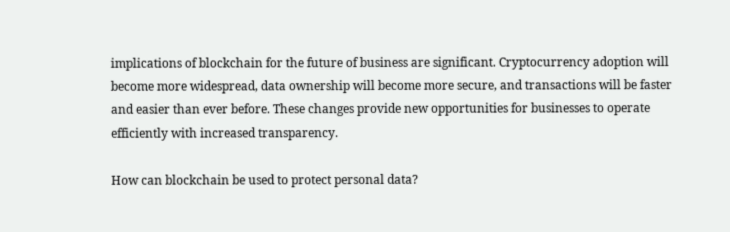implications of blockchain for the future of business are significant. Cryptocurrency adoption will become more widespread, data ownership will become more secure, and transactions will be faster and easier than ever before. These changes provide new opportunities for businesses to operate efficiently with increased transparency.

How can blockchain be used to protect personal data?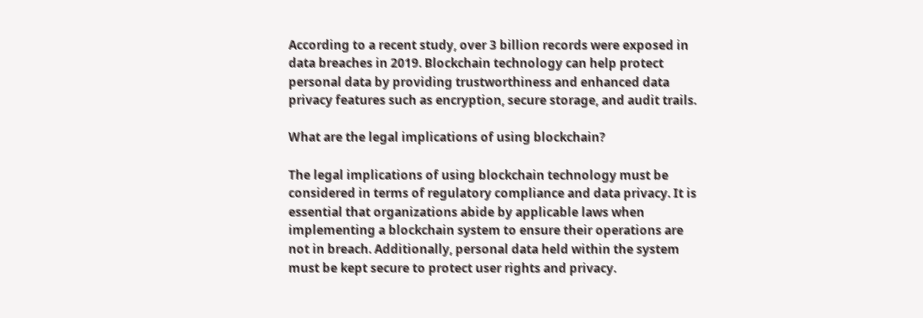According to a recent study, over 3 billion records were exposed in data breaches in 2019. Blockchain technology can help protect personal data by providing trustworthiness and enhanced data privacy features such as encryption, secure storage, and audit trails.

What are the legal implications of using blockchain?

The legal implications of using blockchain technology must be considered in terms of regulatory compliance and data privacy. It is essential that organizations abide by applicable laws when implementing a blockchain system to ensure their operations are not in breach. Additionally, personal data held within the system must be kept secure to protect user rights and privacy.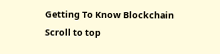Getting To Know Blockchain
Scroll to top